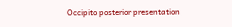Occipito posterior presentation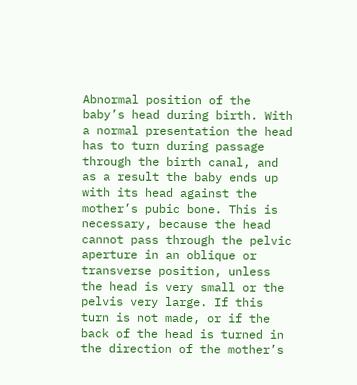Abnormal position of the baby’s head during birth. With a normal presentation the head has to turn during passage through the birth canal, and as a result the baby ends up with its head against the mother’s pubic bone. This is necessary, because the head cannot pass through the pelvic aperture in an oblique or transverse position, unless the head is very small or the pelvis very large. If this turn is not made, or if the back of the head is turned in the direction of the mother’s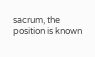sacrum, the position is known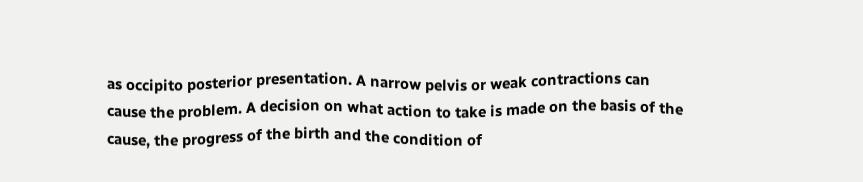as occipito posterior presentation. A narrow pelvis or weak contractions can cause the problem. A decision on what action to take is made on the basis of the cause, the progress of the birth and the condition of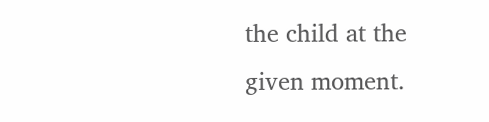the child at the given moment.